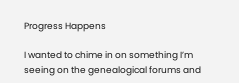Progress Happens

I wanted to chime in on something I’m seeing on the genealogical forums and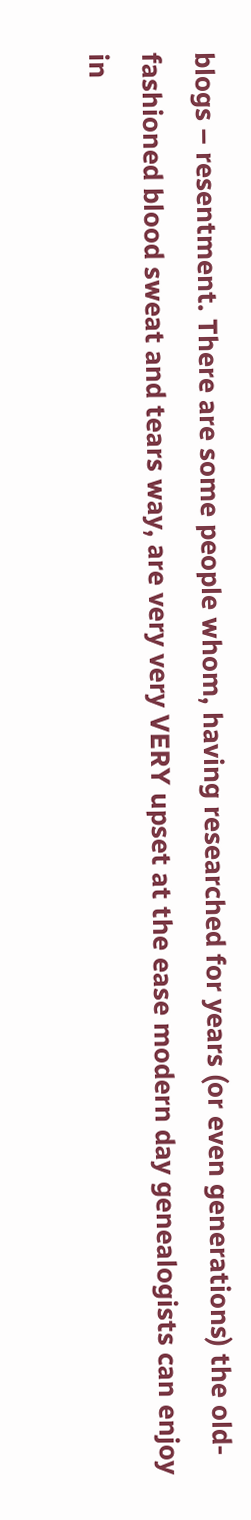blogs – resentment. There are some people whom, having researched for years (or even generations) the old-fashioned blood sweat and tears way, are very very VERY upset at the ease modern day genealogists can enjoy in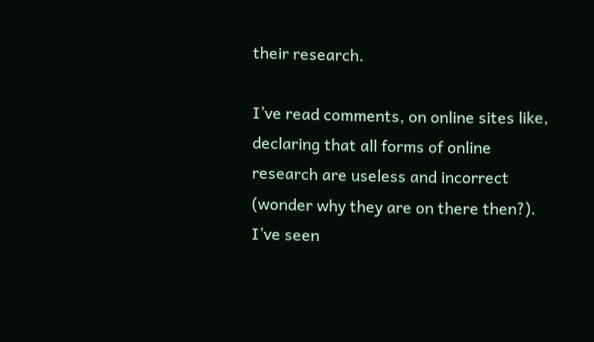their research.

I’ve read comments, on online sites like, declaring that all forms of online research are useless and incorrect (wonder why they are on there then?). I’ve seen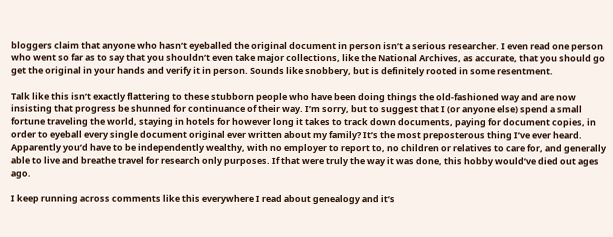bloggers claim that anyone who hasn’t eyeballed the original document in person isn’t a serious researcher. I even read one person who went so far as to say that you shouldn’t even take major collections, like the National Archives, as accurate, that you should go get the original in your hands and verify it in person. Sounds like snobbery, but is definitely rooted in some resentment.

Talk like this isn’t exactly flattering to these stubborn people who have been doing things the old-fashioned way and are now insisting that progress be shunned for continuance of their way. I’m sorry, but to suggest that I (or anyone else) spend a small fortune traveling the world, staying in hotels for however long it takes to track down documents, paying for document copies, in order to eyeball every single document original ever written about my family? It’s the most preposterous thing I’ve ever heard. Apparently you’d have to be independently wealthy, with no employer to report to, no children or relatives to care for, and generally able to live and breathe travel for research only purposes. If that were truly the way it was done, this hobby would’ve died out ages ago.

I keep running across comments like this everywhere I read about genealogy and it’s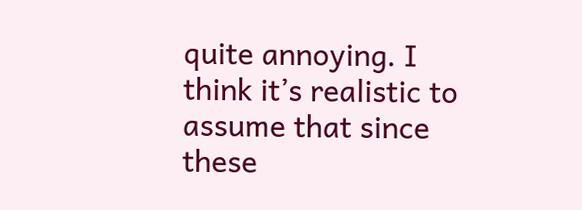quite annoying. I think it’s realistic to assume that since these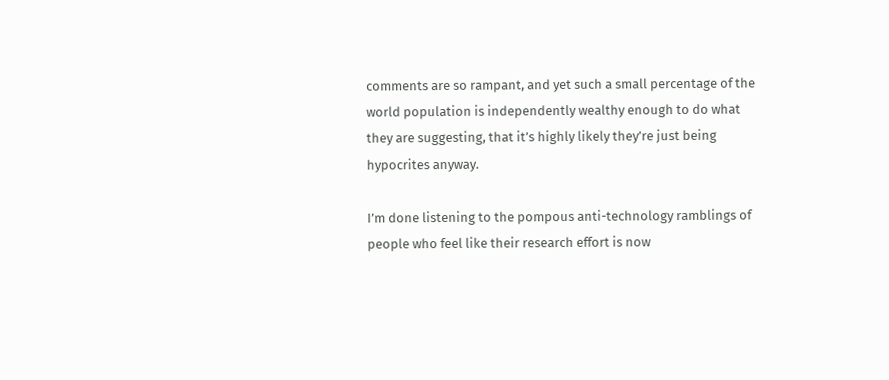comments are so rampant, and yet such a small percentage of the world population is independently wealthy enough to do what they are suggesting, that it’s highly likely they’re just being hypocrites anyway.

I’m done listening to the pompous anti-technology ramblings of people who feel like their research effort is now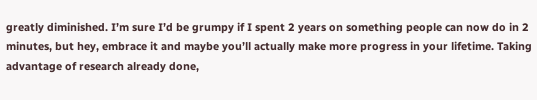greatly diminished. I’m sure I’d be grumpy if I spent 2 years on something people can now do in 2 minutes, but hey, embrace it and maybe you’ll actually make more progress in your lifetime. Taking advantage of research already done,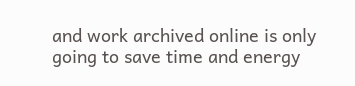and work archived online is only going to save time and energy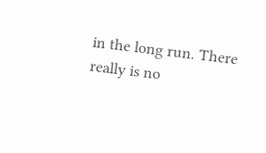in the long run. There really is no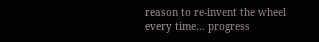reason to re-invent the wheel every time… progress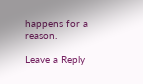happens for a reason.

Leave a Reply